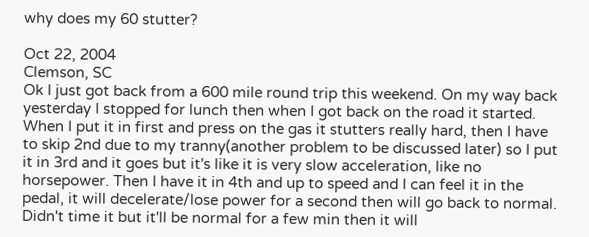why does my 60 stutter?

Oct 22, 2004
Clemson, SC
Ok I just got back from a 600 mile round trip this weekend. On my way back yesterday I stopped for lunch then when I got back on the road it started. When I put it in first and press on the gas it stutters really hard, then I have to skip 2nd due to my tranny(another problem to be discussed later) so I put it in 3rd and it goes but it's like it is very slow acceleration, like no horsepower. Then I have it in 4th and up to speed and I can feel it in the pedal, it will decelerate/lose power for a second then will go back to normal. Didn't time it but it'll be normal for a few min then it will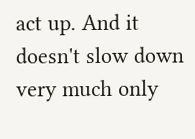act up. And it doesn't slow down very much only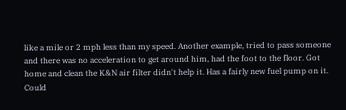like a mile or 2 mph less than my speed. Another example, tried to pass someone and there was no acceleration to get around him, had the foot to the floor. Got home and clean the K&N air filter didn't help it. Has a fairly new fuel pump on it. Could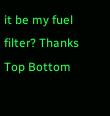it be my fuel filter? Thanks
Top Bottom